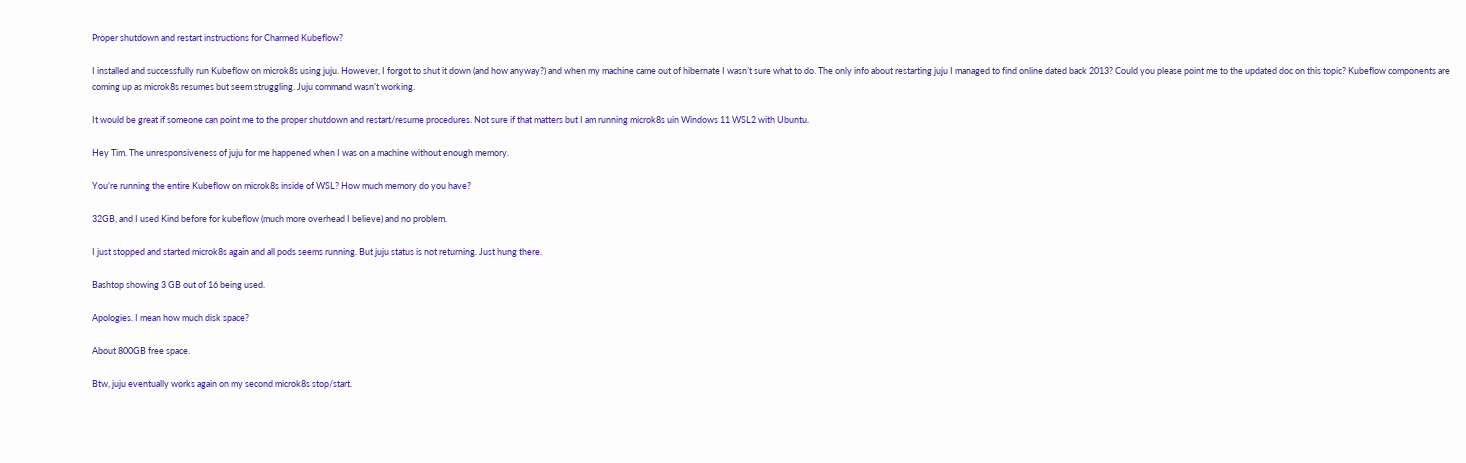Proper shutdown and restart instructions for Charmed Kubeflow?

I installed and successfully run Kubeflow on microk8s using juju. However, I forgot to shut it down (and how anyway?) and when my machine came out of hibernate I wasn’t sure what to do. The only info about restarting juju I managed to find online dated back 2013? Could you please point me to the updated doc on this topic? Kubeflow components are coming up as microk8s resumes but seem struggling. Juju command wasn’t working.

It would be great if someone can point me to the proper shutdown and restart/resume procedures. Not sure if that matters but I am running microk8s uin Windows 11 WSL2 with Ubuntu.

Hey Tim. The unresponsiveness of juju for me happened when I was on a machine without enough memory.

You’re running the entire Kubeflow on microk8s inside of WSL? How much memory do you have?

32GB, and I used Kind before for kubeflow (much more overhead I believe) and no problem.

I just stopped and started microk8s again and all pods seems running. But juju status is not returning. Just hung there.

Bashtop showing 3 GB out of 16 being used.

Apologies. I mean how much disk space?

About 800GB free space.

Btw, juju eventually works again on my second microk8s stop/start.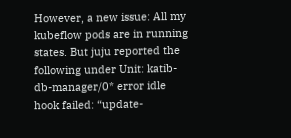However, a new issue: All my kubeflow pods are in running states. But juju reported the following under Unit: katib-db-manager/0* error idle hook failed: “update-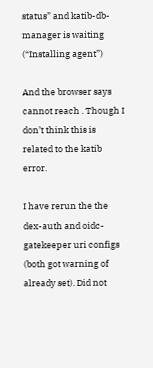status” and katib-db-manager is waiting (“Installing agent”)

And the browser says cannot reach . Though I don’t think this is related to the katib error.

I have rerun the the dex-auth and oidc-gatekeeper uri configs (both got warning of already set). Did not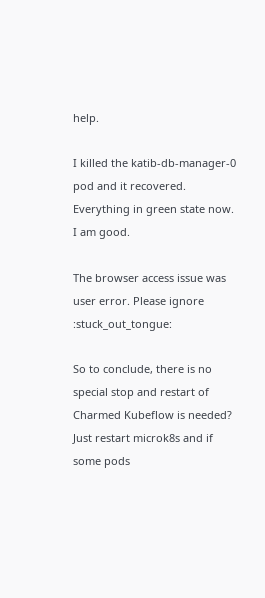help.

I killed the katib-db-manager-0 pod and it recovered. Everything in green state now. I am good.

The browser access issue was user error. Please ignore :stuck_out_tongue:

So to conclude, there is no special stop and restart of Charmed Kubeflow is needed? Just restart microk8s and if some pods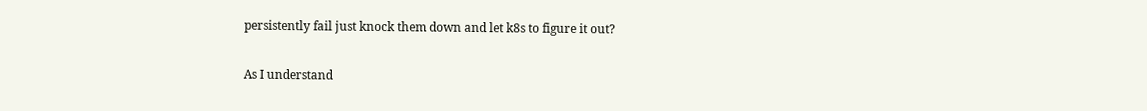persistently fail just knock them down and let k8s to figure it out?

As I understand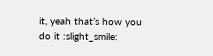it, yeah that’s how you do it :slight_smile: